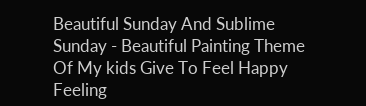Beautiful Sunday And Sublime Sunday - Beautiful Painting Theme Of My kids Give To Feel Happy Feeling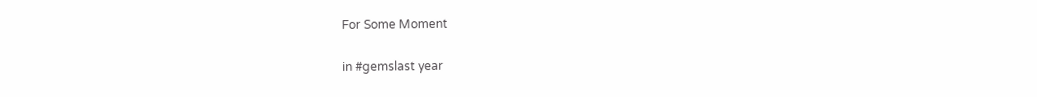For Some Moment

in #gemslast year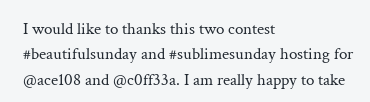I would like to thanks this two contest #beautifulsunday and #sublimesunday hosting for @ace108 and @c0ff33a. I am really happy to take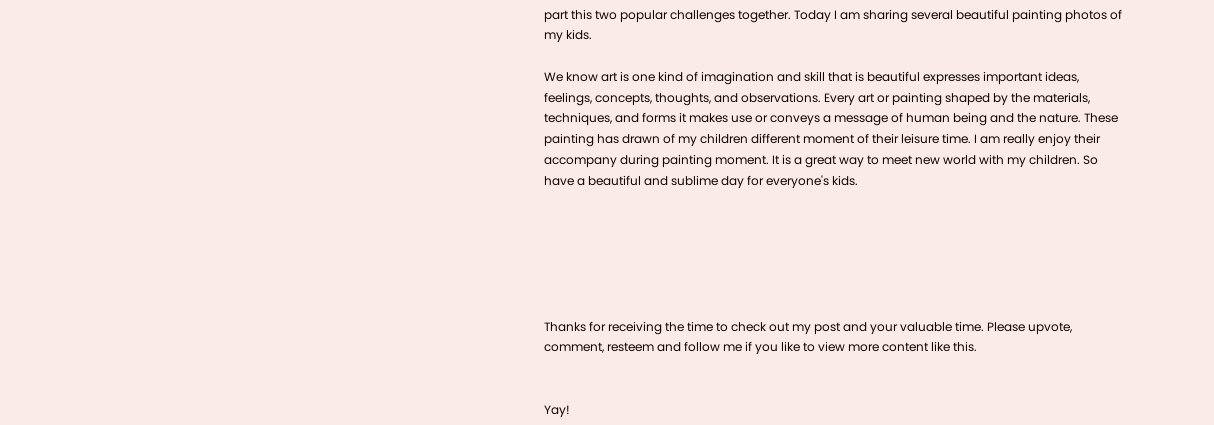part this two popular challenges together. Today I am sharing several beautiful painting photos of my kids.

We know art is one kind of imagination and skill that is beautiful expresses important ideas, feelings, concepts, thoughts, and observations. Every art or painting shaped by the materials, techniques, and forms it makes use or conveys a message of human being and the nature. These painting has drawn of my children different moment of their leisure time. I am really enjoy their accompany during painting moment. It is a great way to meet new world with my children. So have a beautiful and sublime day for everyone's kids.






Thanks for receiving the time to check out my post and your valuable time. Please upvote, comment, resteem and follow me if you like to view more content like this.


Yay!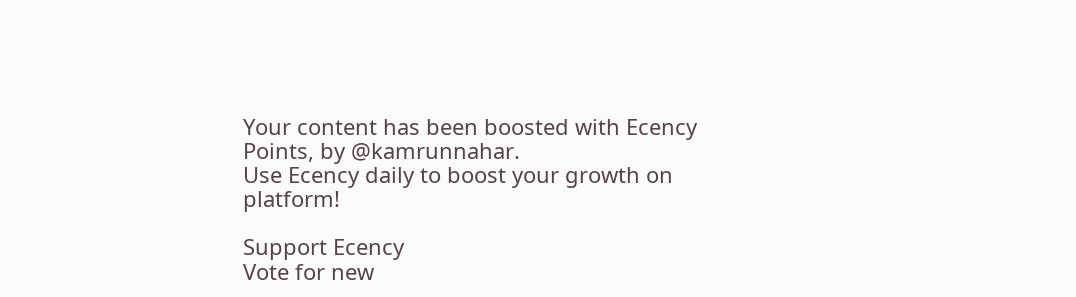Your content has been boosted with Ecency Points, by @kamrunnahar.
Use Ecency daily to boost your growth on platform!

Support Ecency
Vote for new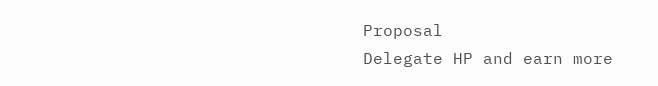Proposal
Delegate HP and earn more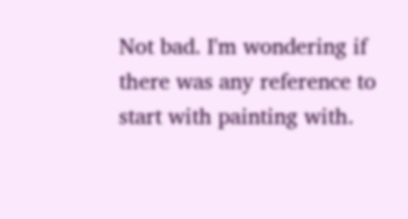Not bad. I'm wondering if there was any reference to start with painting with.